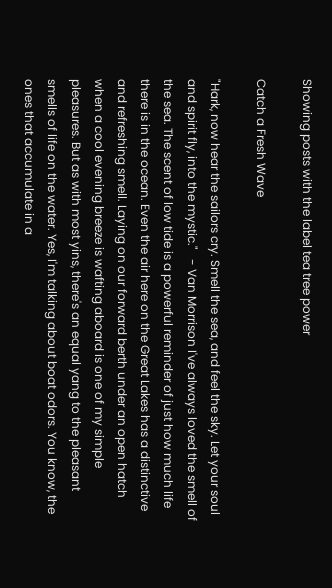Showing posts with the label tea tree power

Catch a Fresh Wave

"Hark, now hear the sailors cry. Smell the sea, and feel the sky. Let your soul and spirit fly, into the mystic."   - Van Morrison I've always loved the smell of the sea. The scent of low tide is a powerful reminder of just how much life there is in the ocean. Even the air here on the Great Lakes has a distinctive and refreshing smell. Laying on our forward berth under an open hatch when a cool evening breeze is wafting aboard is one of my simple pleasures. But as with most yins, there's an equal yang to the pleasant smells of life on the water. Yes, I'm talking about boat odors. You know, the ones that accumulate in a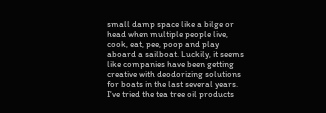small damp space like a bilge or head when multiple people live, cook, eat, pee, poop and play aboard a sailboat. Luckily, it seems like companies have been getting creative with deodorizing solutions for boats in the last several years. I've tried the tea tree oil products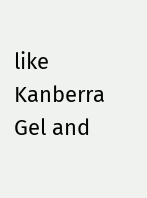like Kanberra Gel and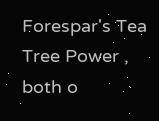Forespar's Tea Tree Power , both o